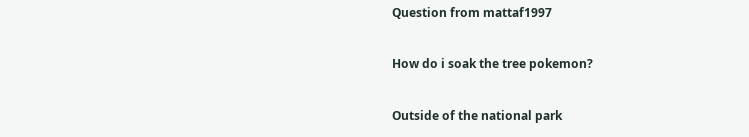Question from mattaf1997

How do i soak the tree pokemon?

Outside of the national park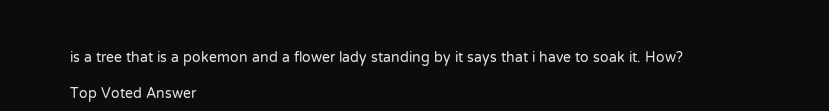is a tree that is a pokemon and a flower lady standing by it says that i have to soak it. How?

Top Voted Answer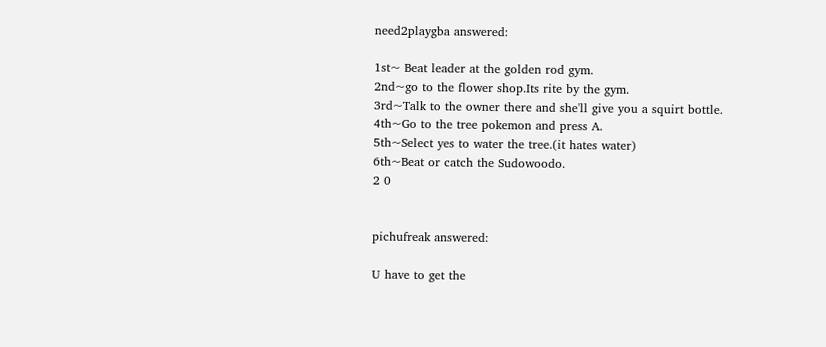need2playgba answered:

1st~ Beat leader at the golden rod gym.
2nd~go to the flower shop.Its rite by the gym.
3rd~Talk to the owner there and she'll give you a squirt bottle.
4th~Go to the tree pokemon and press A.
5th~Select yes to water the tree.(it hates water)
6th~Beat or catch the Sudowoodo.
2 0


pichufreak answered:

U have to get the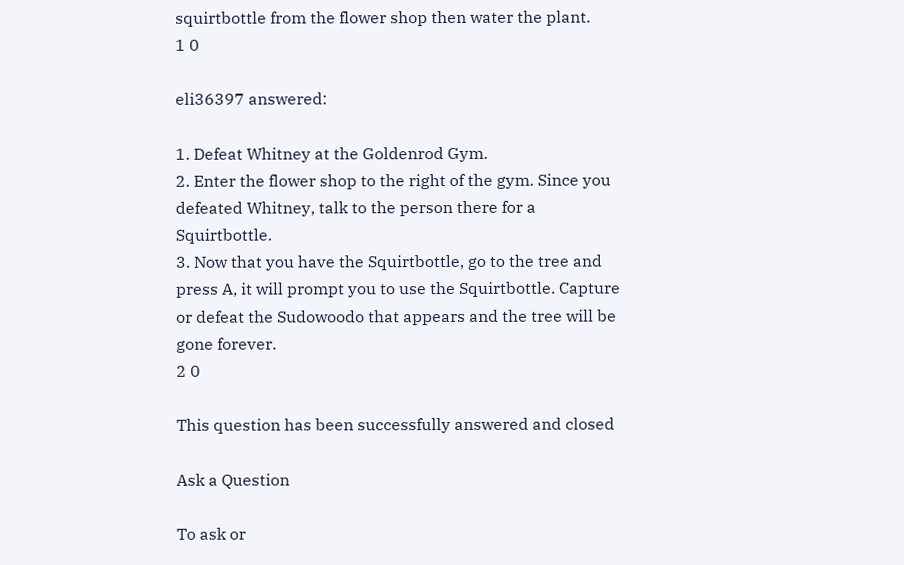squirtbottle from the flower shop then water the plant.
1 0

eli36397 answered:

1. Defeat Whitney at the Goldenrod Gym.
2. Enter the flower shop to the right of the gym. Since you defeated Whitney, talk to the person there for a Squirtbottle.
3. Now that you have the Squirtbottle, go to the tree and press A, it will prompt you to use the Squirtbottle. Capture or defeat the Sudowoodo that appears and the tree will be gone forever.
2 0

This question has been successfully answered and closed

Ask a Question

To ask or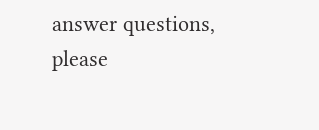answer questions, please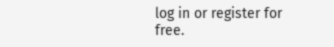log in or register for free.